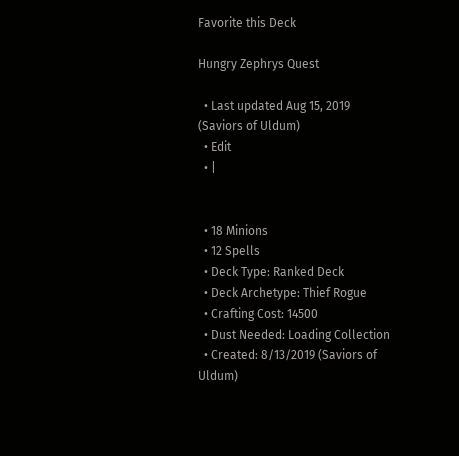Favorite this Deck

Hungry Zephrys Quest

  • Last updated Aug 15, 2019 (Saviors of Uldum)
  • Edit
  • |


  • 18 Minions
  • 12 Spells
  • Deck Type: Ranked Deck
  • Deck Archetype: Thief Rogue
  • Crafting Cost: 14500
  • Dust Needed: Loading Collection
  • Created: 8/13/2019 (Saviors of Uldum)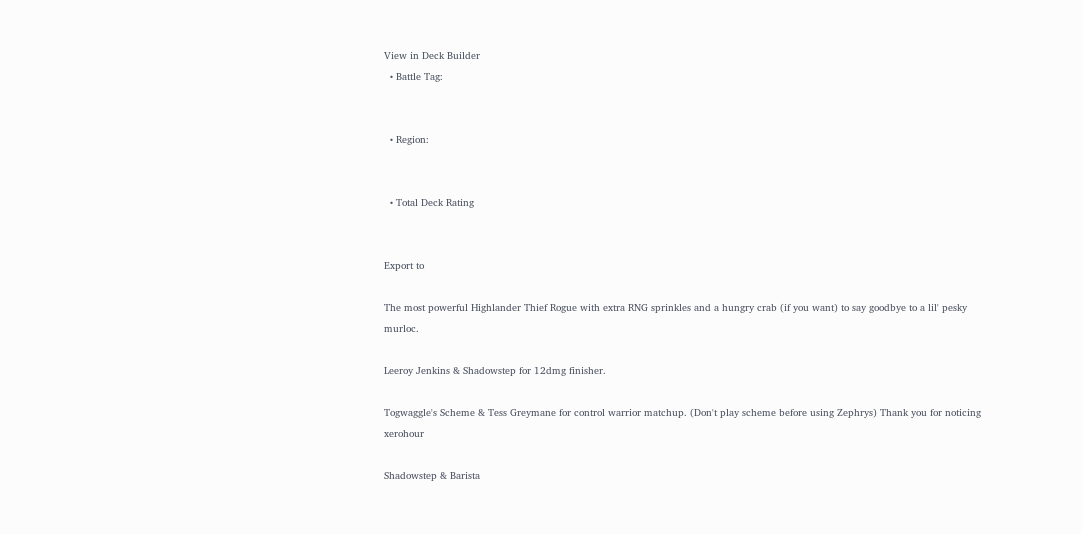View in Deck Builder
  • Battle Tag:


  • Region:


  • Total Deck Rating


Export to

The most powerful Highlander Thief Rogue with extra RNG sprinkles and a hungry crab (if you want) to say goodbye to a lil' pesky murloc.

Leeroy Jenkins & Shadowstep for 12dmg finisher.

Togwaggle's Scheme & Tess Greymane for control warrior matchup. (Don't play scheme before using Zephrys) Thank you for noticing xerohour

Shadowstep & Barista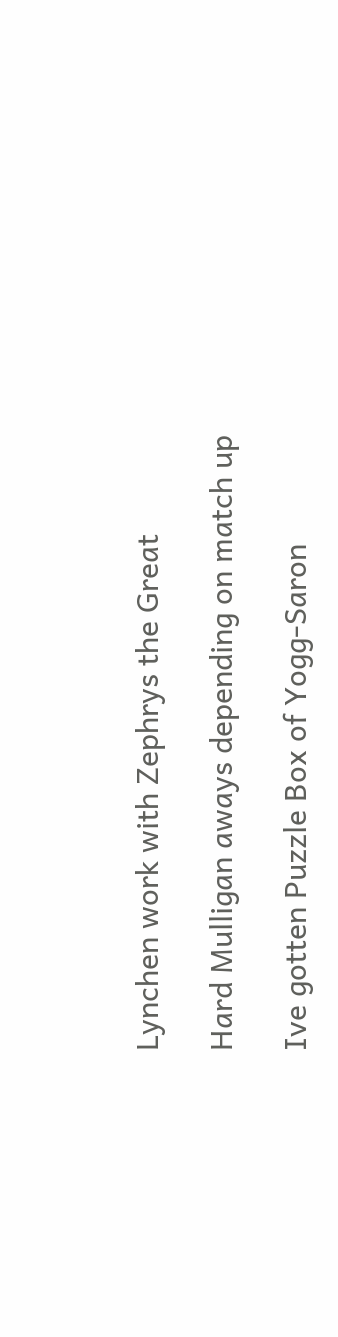Lynchen work with Zephrys the Great

Hard Mulligan aways depending on match up

Ive gotten Puzzle Box of Yogg-Saron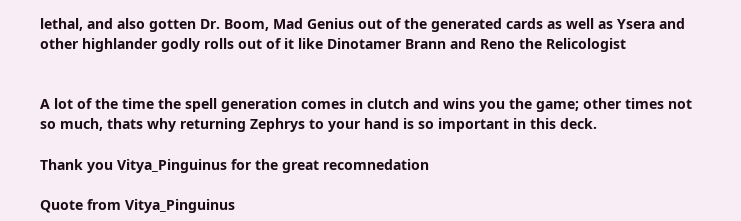lethal, and also gotten Dr. Boom, Mad Genius out of the generated cards as well as Ysera and other highlander godly rolls out of it like Dinotamer Brann and Reno the Relicologist


A lot of the time the spell generation comes in clutch and wins you the game; other times not so much, thats why returning Zephrys to your hand is so important in this deck.

Thank you Vitya_Pinguinus for the great recomnedation

Quote from Vitya_Pinguinus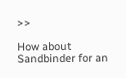>>

How about Sandbinder for an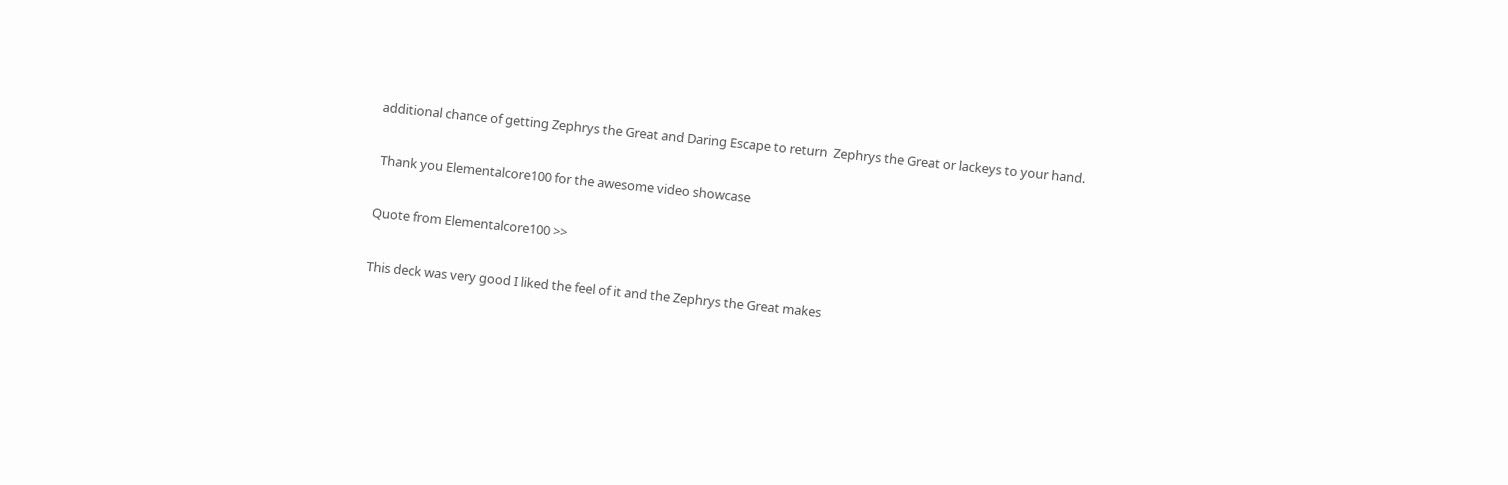additional chance of getting Zephrys the Great and Daring Escape to return  Zephrys the Great or lackeys to your hand.

 Thank you Elementalcore100 for the awesome video showcase

Quote from Elementalcore100 >>

This deck was very good I liked the feel of it and the Zephrys the Great makes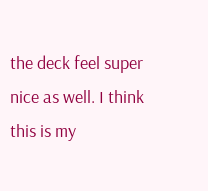the deck feel super nice as well. I think this is my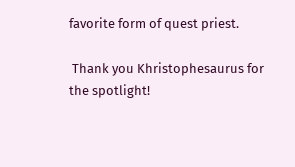favorite form of quest priest.

 Thank you Khristophesaurus for the spotlight!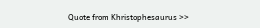Quote from Khristophesaurus >>